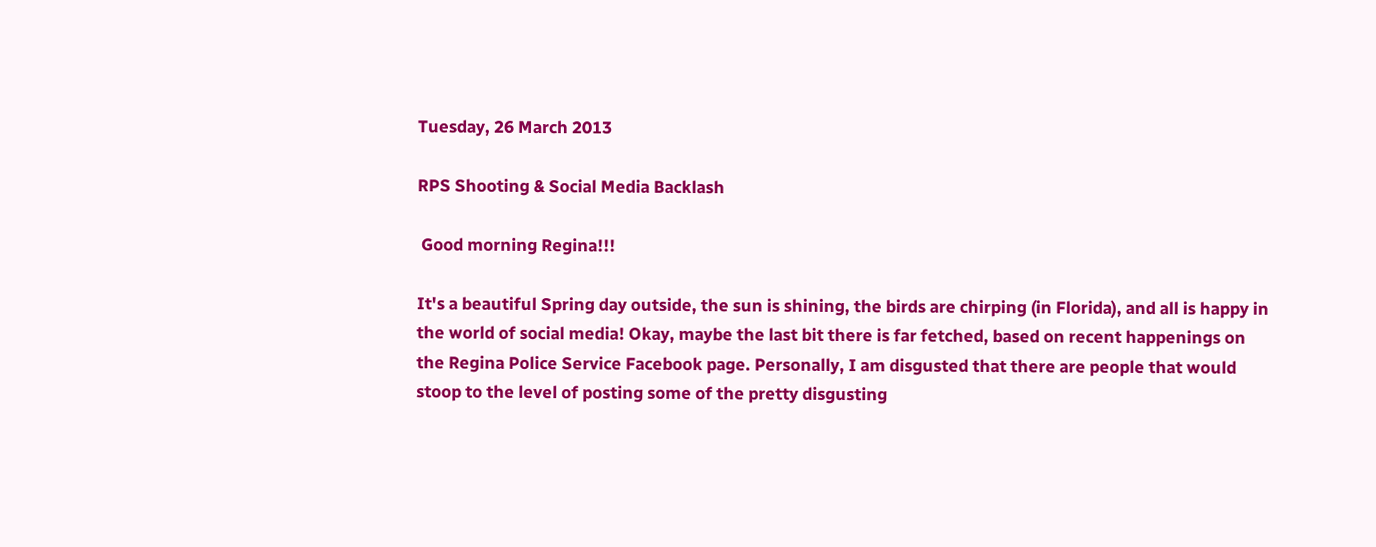Tuesday, 26 March 2013

RPS Shooting & Social Media Backlash

 Good morning Regina!!!

It's a beautiful Spring day outside, the sun is shining, the birds are chirping (in Florida), and all is happy in the world of social media! Okay, maybe the last bit there is far fetched, based on recent happenings on the Regina Police Service Facebook page. Personally, I am disgusted that there are people that would stoop to the level of posting some of the pretty disgusting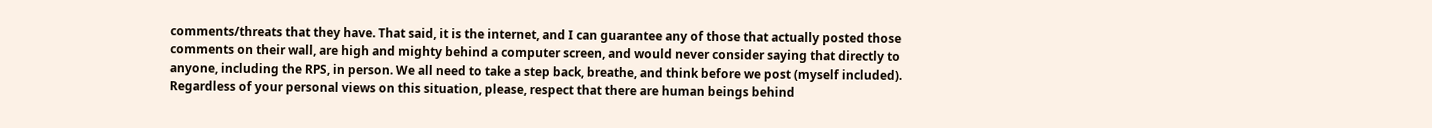comments/threats that they have. That said, it is the internet, and I can guarantee any of those that actually posted those comments on their wall, are high and mighty behind a computer screen, and would never consider saying that directly to anyone, including the RPS, in person. We all need to take a step back, breathe, and think before we post (myself included). Regardless of your personal views on this situation, please, respect that there are human beings behind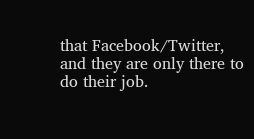that Facebook/Twitter, and they are only there to do their job.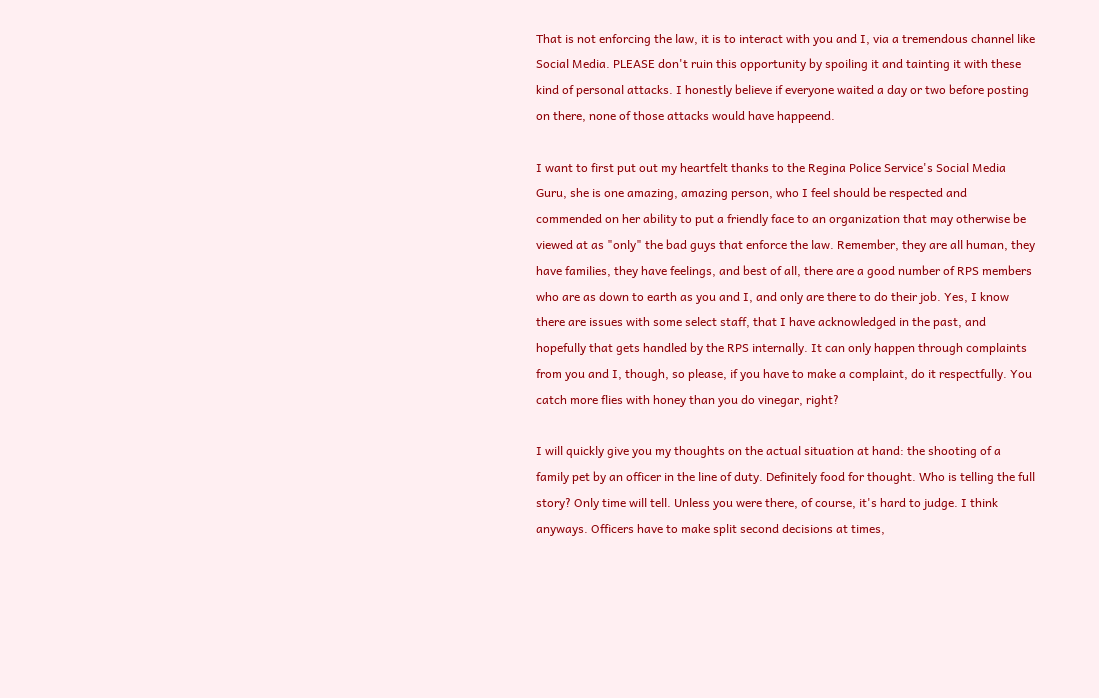That is not enforcing the law, it is to interact with you and I, via a tremendous channel like Social Media. PLEASE don't ruin this opportunity by spoiling it and tainting it with these kind of personal attacks. I honestly believe if everyone waited a day or two before posting on there, none of those attacks would have happeend.

I want to first put out my heartfelt thanks to the Regina Police Service's Social Media Guru, she is one amazing, amazing person, who I feel should be respected and commended on her ability to put a friendly face to an organization that may otherwise be viewed at as "only" the bad guys that enforce the law. Remember, they are all human, they have families, they have feelings, and best of all, there are a good number of RPS members who are as down to earth as you and I, and only are there to do their job. Yes, I know there are issues with some select staff, that I have acknowledged in the past, and hopefully that gets handled by the RPS internally. It can only happen through complaints from you and I, though, so please, if you have to make a complaint, do it respectfully. You catch more flies with honey than you do vinegar, right?

I will quickly give you my thoughts on the actual situation at hand: the shooting of a family pet by an officer in the line of duty. Definitely food for thought. Who is telling the full story? Only time will tell. Unless you were there, of course, it's hard to judge. I think anyways. Officers have to make split second decisions at times,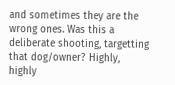and sometimes they are the wrong ones. Was this a deliberate shooting, targetting that dog/owner? Highly, highly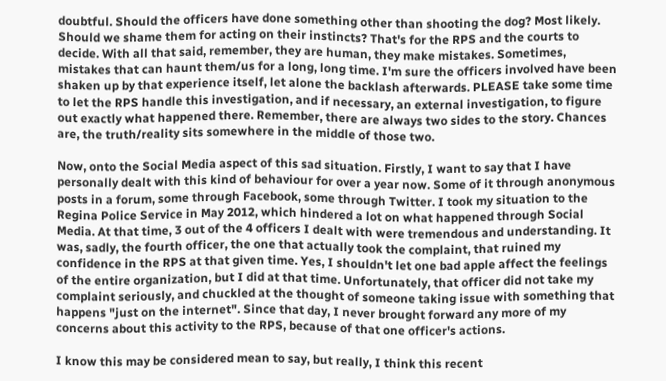doubtful. Should the officers have done something other than shooting the dog? Most likely. Should we shame them for acting on their instincts? That's for the RPS and the courts to decide. With all that said, remember, they are human, they make mistakes. Sometimes, mistakes that can haunt them/us for a long, long time. I'm sure the officers involved have been shaken up by that experience itself, let alone the backlash afterwards. PLEASE take some time to let the RPS handle this investigation, and if necessary, an external investigation, to figure out exactly what happened there. Remember, there are always two sides to the story. Chances are, the truth/reality sits somewhere in the middle of those two.

Now, onto the Social Media aspect of this sad situation. Firstly, I want to say that I have personally dealt with this kind of behaviour for over a year now. Some of it through anonymous posts in a forum, some through Facebook, some through Twitter. I took my situation to the Regina Police Service in May 2012, which hindered a lot on what happened through Social Media. At that time, 3 out of the 4 officers I dealt with were tremendous and understanding. It was, sadly, the fourth officer, the one that actually took the complaint, that ruined my confidence in the RPS at that given time. Yes, I shouldn't let one bad apple affect the feelings of the entire organization, but I did at that time. Unfortunately, that officer did not take my complaint seriously, and chuckled at the thought of someone taking issue with something that happens "just on the internet". Since that day, I never brought forward any more of my concerns about this activity to the RPS, because of that one officer's actions.

I know this may be considered mean to say, but really, I think this recent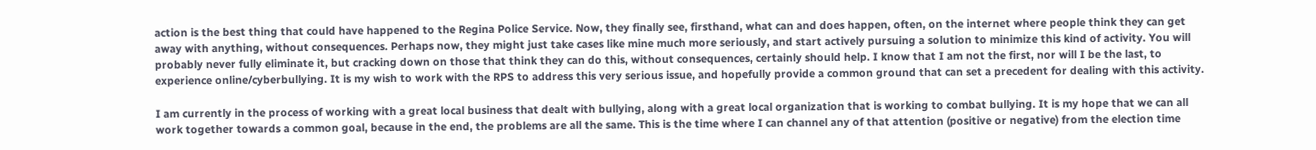action is the best thing that could have happened to the Regina Police Service. Now, they finally see, firsthand, what can and does happen, often, on the internet where people think they can get away with anything, without consequences. Perhaps now, they might just take cases like mine much more seriously, and start actively pursuing a solution to minimize this kind of activity. You will probably never fully eliminate it, but cracking down on those that think they can do this, without consequences, certainly should help. I know that I am not the first, nor will I be the last, to experience online/cyberbullying. It is my wish to work with the RPS to address this very serious issue, and hopefully provide a common ground that can set a precedent for dealing with this activity.

I am currently in the process of working with a great local business that dealt with bullying, along with a great local organization that is working to combat bullying. It is my hope that we can all work together towards a common goal, because in the end, the problems are all the same. This is the time where I can channel any of that attention (positive or negative) from the election time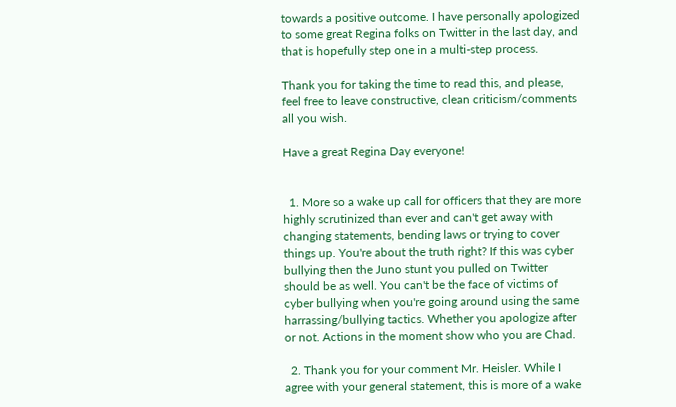towards a positive outcome. I have personally apologized to some great Regina folks on Twitter in the last day, and that is hopefully step one in a multi-step process.

Thank you for taking the time to read this, and please, feel free to leave constructive, clean criticism/comments all you wish.

Have a great Regina Day everyone!


  1. More so a wake up call for officers that they are more highly scrutinized than ever and can't get away with changing statements, bending laws or trying to cover things up. You're about the truth right? If this was cyber bullying then the Juno stunt you pulled on Twitter should be as well. You can't be the face of victims of cyber bullying when you're going around using the same harrassing/bullying tactics. Whether you apologize after or not. Actions in the moment show who you are Chad.

  2. Thank you for your comment Mr. Heisler. While I agree with your general statement, this is more of a wake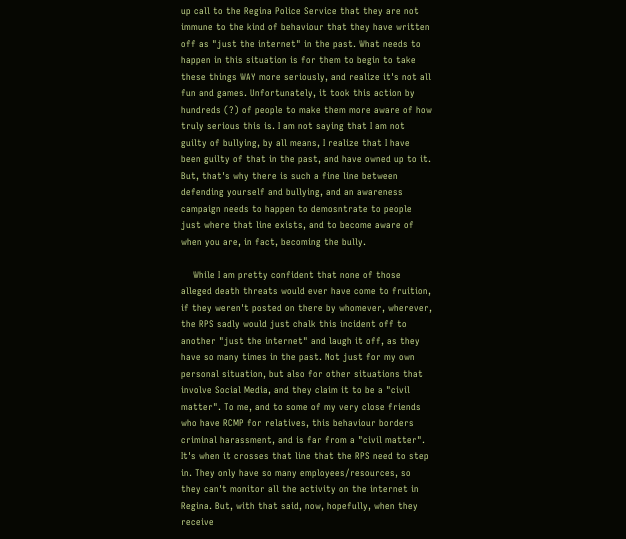up call to the Regina Police Service that they are not immune to the kind of behaviour that they have written off as "just the internet" in the past. What needs to happen in this situation is for them to begin to take these things WAY more seriously, and realize it's not all fun and games. Unfortunately, it took this action by hundreds (?) of people to make them more aware of how truly serious this is. I am not saying that I am not guilty of bullying, by all means, I realize that I have been guilty of that in the past, and have owned up to it. But, that's why there is such a fine line between defending yourself and bullying, and an awareness campaign needs to happen to demosntrate to people just where that line exists, and to become aware of when you are, in fact, becoming the bully.

    While I am pretty confident that none of those alleged death threats would ever have come to fruition, if they weren't posted on there by whomever, wherever, the RPS sadly would just chalk this incident off to another "just the internet" and laugh it off, as they have so many times in the past. Not just for my own personal situation, but also for other situations that involve Social Media, and they claim it to be a "civil matter". To me, and to some of my very close friends who have RCMP for relatives, this behaviour borders criminal harassment, and is far from a "civil matter". It's when it crosses that line that the RPS need to step in. They only have so many employees/resources, so they can't monitor all the activity on the internet in Regina. But, with that said, now, hopefully, when they receive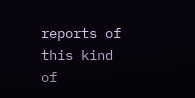reports of this kind of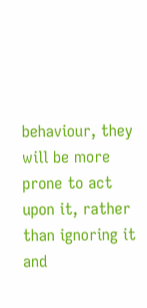behaviour, they will be more prone to act upon it, rather than ignoring it and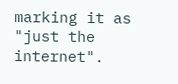marking it as "just the internet".